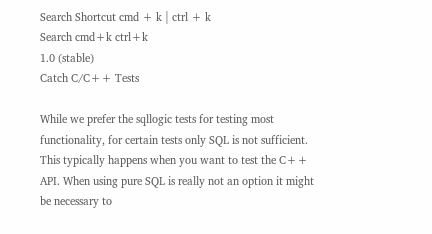Search Shortcut cmd + k | ctrl + k
Search cmd+k ctrl+k
1.0 (stable)
Catch C/C++ Tests

While we prefer the sqllogic tests for testing most functionality, for certain tests only SQL is not sufficient. This typically happens when you want to test the C++ API. When using pure SQL is really not an option it might be necessary to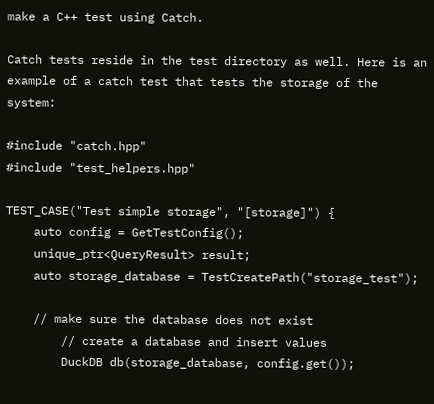make a C++ test using Catch.

Catch tests reside in the test directory as well. Here is an example of a catch test that tests the storage of the system:

#include "catch.hpp"
#include "test_helpers.hpp"

TEST_CASE("Test simple storage", "[storage]") {
    auto config = GetTestConfig();
    unique_ptr<QueryResult> result;
    auto storage_database = TestCreatePath("storage_test");

    // make sure the database does not exist
        // create a database and insert values
        DuckDB db(storage_database, config.get());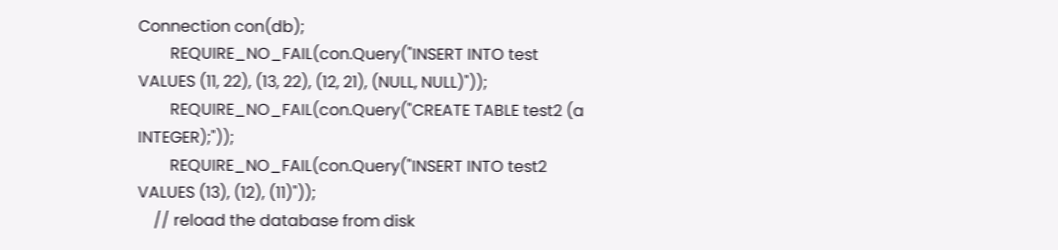Connection con(db);
        REQUIRE_NO_FAIL(con.Query("INSERT INTO test VALUES (11, 22), (13, 22), (12, 21), (NULL, NULL)"));
        REQUIRE_NO_FAIL(con.Query("CREATE TABLE test2 (a INTEGER);"));
        REQUIRE_NO_FAIL(con.Query("INSERT INTO test2 VALUES (13), (12), (11)"));
    // reload the database from disk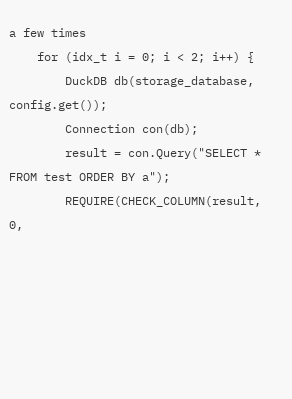a few times
    for (idx_t i = 0; i < 2; i++) {
        DuckDB db(storage_database, config.get());
        Connection con(db);
        result = con.Query("SELECT * FROM test ORDER BY a");
        REQUIRE(CHECK_COLUMN(result, 0,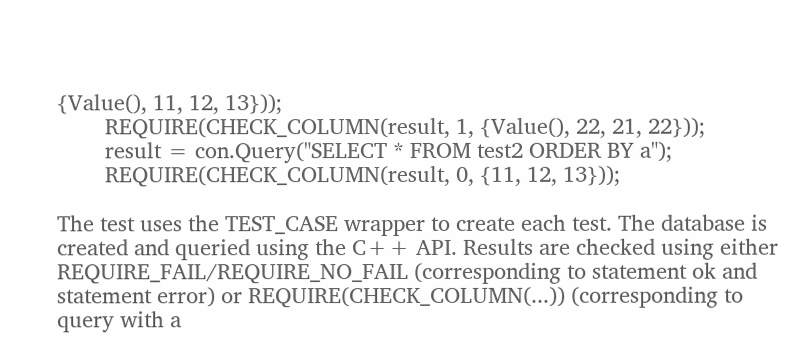{Value(), 11, 12, 13}));
        REQUIRE(CHECK_COLUMN(result, 1, {Value(), 22, 21, 22}));
        result = con.Query("SELECT * FROM test2 ORDER BY a");
        REQUIRE(CHECK_COLUMN(result, 0, {11, 12, 13}));

The test uses the TEST_CASE wrapper to create each test. The database is created and queried using the C++ API. Results are checked using either REQUIRE_FAIL/REQUIRE_NO_FAIL (corresponding to statement ok and statement error) or REQUIRE(CHECK_COLUMN(...)) (corresponding to query with a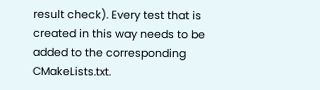result check). Every test that is created in this way needs to be added to the corresponding CMakeLists.txt.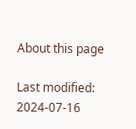About this page

Last modified: 2024-07-16